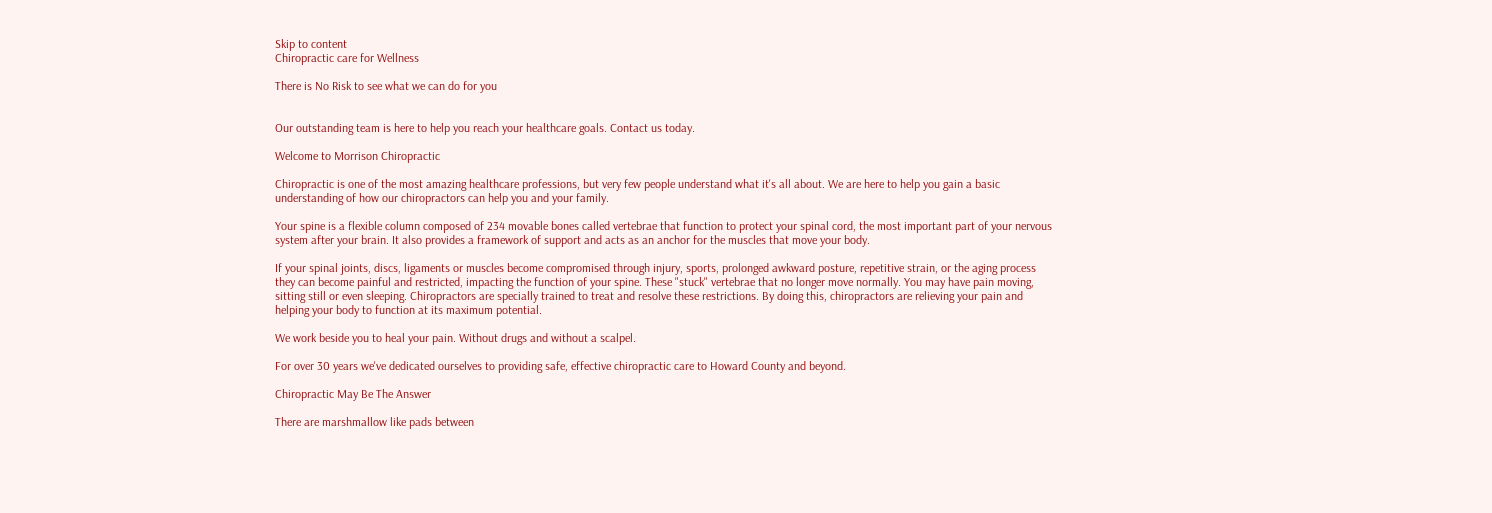Skip to content
Chiropractic care for Wellness

There is No Risk to see what we can do for you


Our outstanding team is here to help you reach your healthcare goals. Contact us today.

Welcome to Morrison Chiropractic

Chiropractic is one of the most amazing healthcare professions, but very few people understand what it's all about. We are here to help you gain a basic understanding of how our chiropractors can help you and your family.

Your spine is a flexible column composed of 234 movable bones called vertebrae that function to protect your spinal cord, the most important part of your nervous system after your brain. It also provides a framework of support and acts as an anchor for the muscles that move your body.

If your spinal joints, discs, ligaments or muscles become compromised through injury, sports, prolonged awkward posture, repetitive strain, or the aging process they can become painful and restricted, impacting the function of your spine. These "stuck" vertebrae that no longer move normally. You may have pain moving, sitting still or even sleeping. Chiropractors are specially trained to treat and resolve these restrictions. By doing this, chiropractors are relieving your pain and helping your body to function at its maximum potential.

We work beside you to heal your pain. Without drugs and without a scalpel.

For over 30 years we've dedicated ourselves to providing safe, effective chiropractic care to Howard County and beyond.

Chiropractic May Be The Answer

There are marshmallow like pads between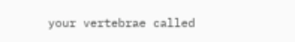your vertebrae called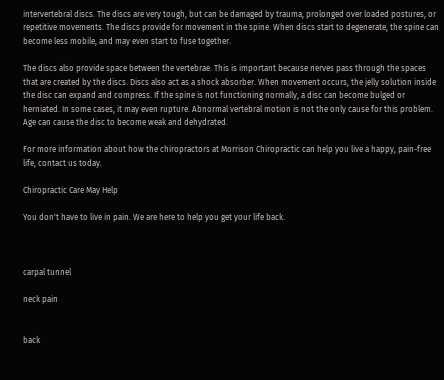intervertebral discs. The discs are very tough, but can be damaged by trauma, prolonged over loaded postures, or repetitive movements. The discs provide for movement in the spine. When discs start to degenerate, the spine can become less mobile, and may even start to fuse together.

The discs also provide space between the vertebrae. This is important because nerves pass through the spaces that are created by the discs. Discs also act as a shock absorber. When movement occurs, the jelly solution inside the disc can expand and compress. If the spine is not functioning normally, a disc can become bulged or herniated. In some cases, it may even rupture. Abnormal vertebral motion is not the only cause for this problem. Age can cause the disc to become weak and dehydrated.

For more information about how the chiropractors at Morrison Chiropractic can help you live a happy, pain-free life, contact us today.

Chiropractic Care May Help

You don't have to live in pain. We are here to help you get your life back.



carpal tunnel

neck pain


back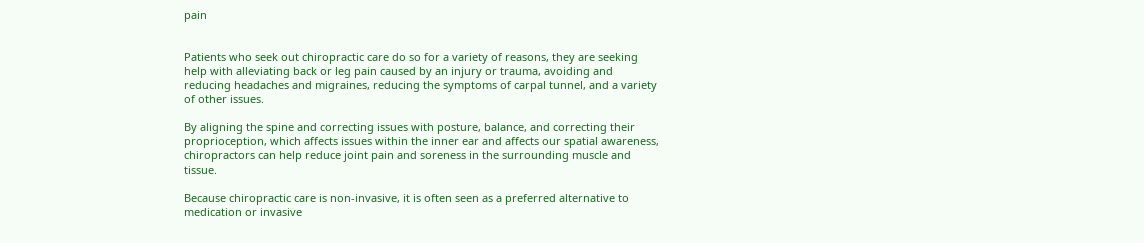pain


Patients who seek out chiropractic care do so for a variety of reasons, they are seeking help with alleviating back or leg pain caused by an injury or trauma, avoiding and reducing headaches and migraines, reducing the symptoms of carpal tunnel, and a variety of other issues.

By aligning the spine and correcting issues with posture, balance, and correcting their proprioception, which affects issues within the inner ear and affects our spatial awareness, chiropractors can help reduce joint pain and soreness in the surrounding muscle and tissue.

Because chiropractic care is non-invasive, it is often seen as a preferred alternative to medication or invasive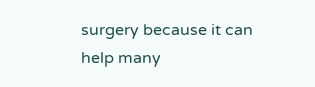surgery because it can help many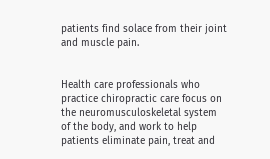patients find solace from their joint and muscle pain.


Health care professionals who practice chiropractic care focus on the neuromusculoskeletal system of the body, and work to help patients eliminate pain, treat and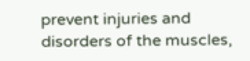prevent injuries and disorders of the muscles,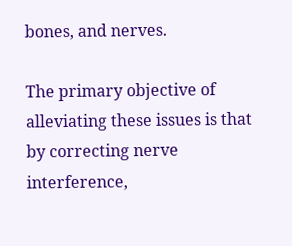bones, and nerves.

The primary objective of alleviating these issues is that by correcting nerve interference,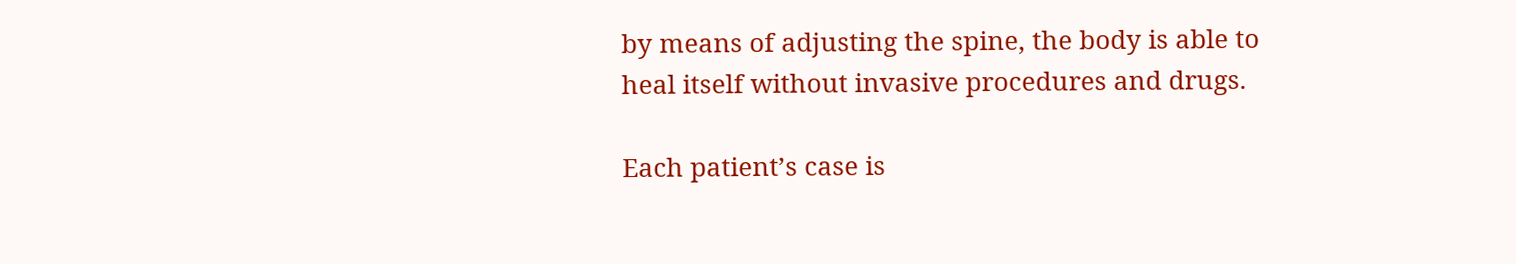by means of adjusting the spine, the body is able to heal itself without invasive procedures and drugs.

Each patient’s case is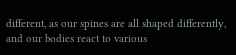different, as our spines are all shaped differently, and our bodies react to various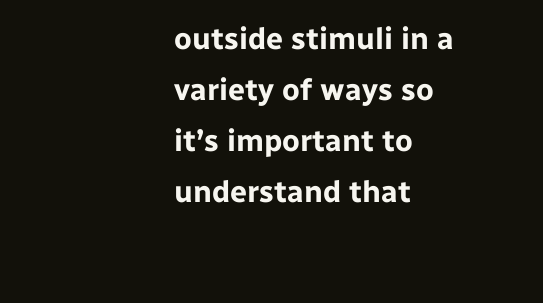outside stimuli in a variety of ways so it’s important to understand that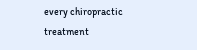every chiropractic treatment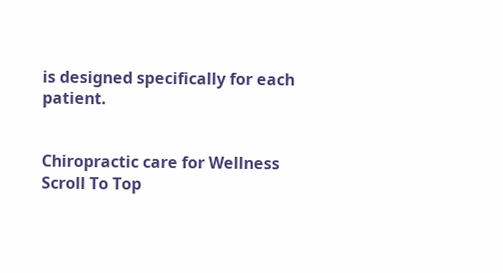is designed specifically for each patient.


Chiropractic care for Wellness
Scroll To Top